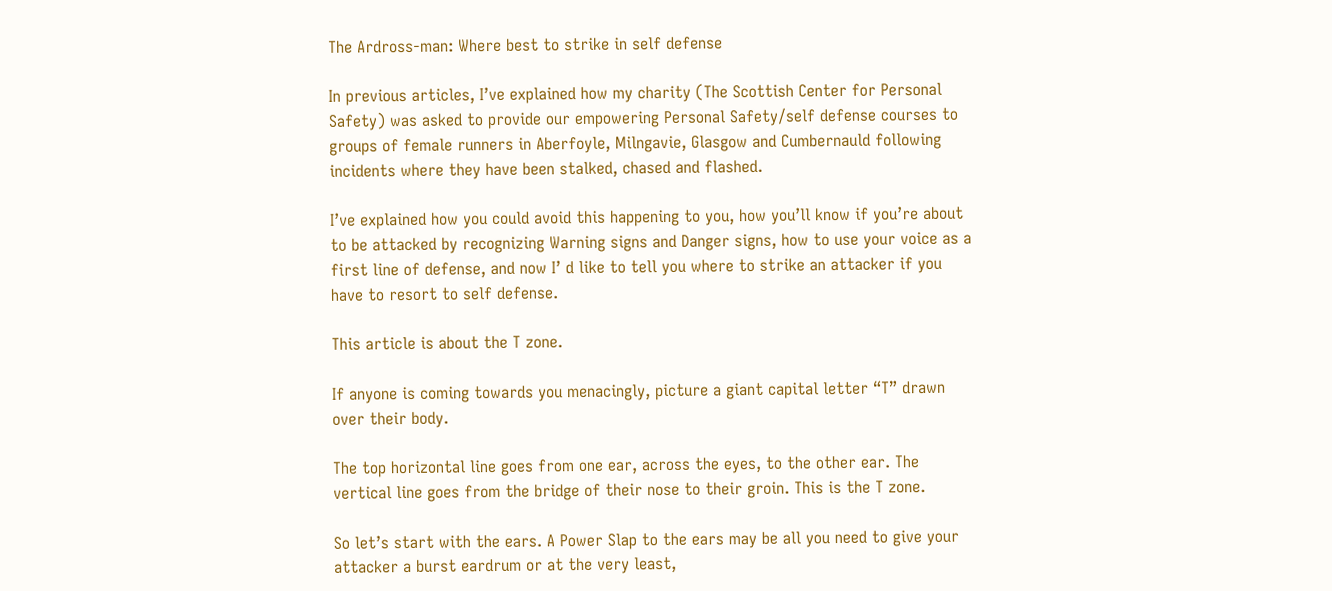The Ardross-man: Where best to strike in self defense

In previous articles, I’ve explained how my charity (The Scottish Center for Personal Safety) was asked to provide our empowering Personal Safety/self defense courses to groups of female runners in Aberfoyle, Milngavie, Glasgow and Cumbernauld following incidents where they have been stalked, chased and flashed.

I’ve explained how you could avoid this happening to you, how you’ll know if you’re about to be attacked by recognizing Warning signs and Danger signs, how to use your voice as a first line of defense, and now I’ d like to tell you where to strike an attacker if you have to resort to self defense.

This article is about the T zone.

If anyone is coming towards you menacingly, picture a giant capital letter “T” drawn over their body.

The top horizontal line goes from one ear, across the eyes, to the other ear. The vertical line goes from the bridge of their nose to their groin. This is the T zone.

So let’s start with the ears. A Power Slap to the ears may be all you need to give your attacker a burst eardrum or at the very least,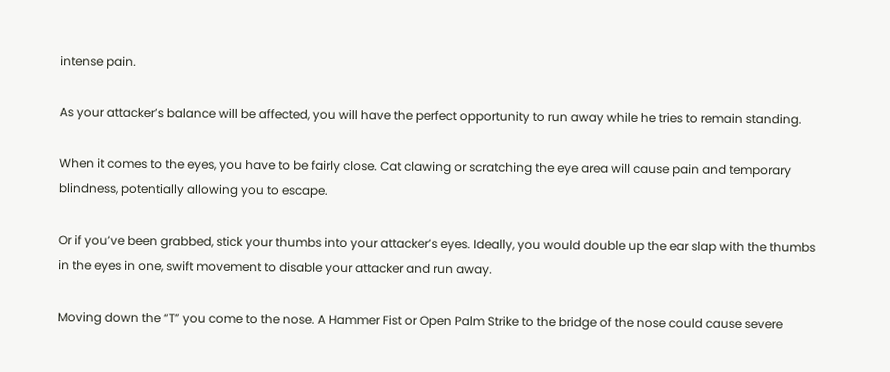intense pain.

As your attacker’s balance will be affected, you will have the perfect opportunity to run away while he tries to remain standing.

When it comes to the eyes, you have to be fairly close. Cat clawing or scratching the eye area will cause pain and temporary blindness, potentially allowing you to escape.

Or if you’ve been grabbed, stick your thumbs into your attacker’s eyes. Ideally, you would double up the ear slap with the thumbs in the eyes in one, swift movement to disable your attacker and run away.

Moving down the “T” you come to the nose. A Hammer Fist or Open Palm Strike to the bridge of the nose could cause severe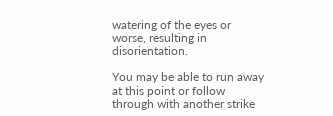watering of the eyes or worse, resulting in disorientation.

You may be able to run away at this point or follow through with another strike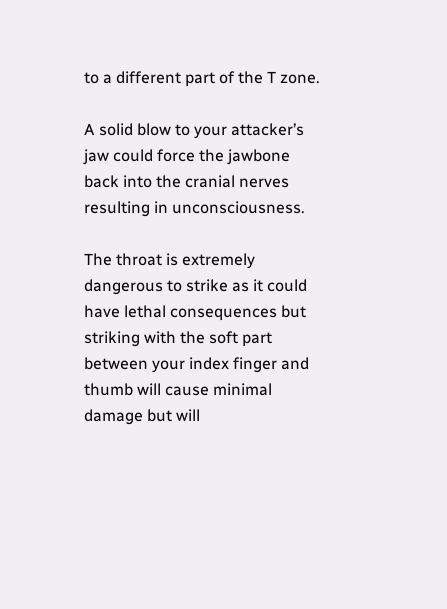to a different part of the T zone.

A solid blow to your attacker’s jaw could force the jawbone back into the cranial nerves resulting in unconsciousness.

The throat is extremely dangerous to strike as it could have lethal consequences but striking with the soft part between your index finger and thumb will cause minimal damage but will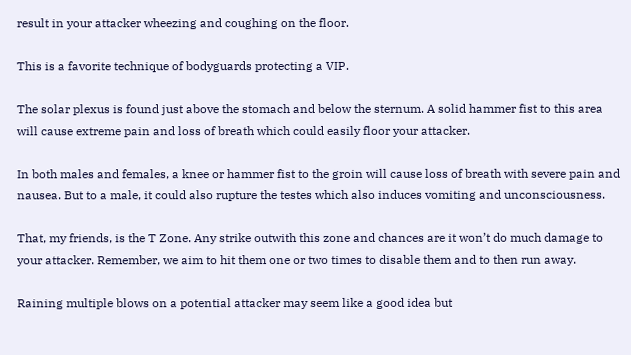result in your attacker wheezing and coughing on the floor.

This is a favorite technique of bodyguards protecting a VIP.

The solar plexus is found just above the stomach and below the sternum. A solid hammer fist to this area will cause extreme pain and loss of breath which could easily floor your attacker.

In both males and females, a knee or hammer fist to the groin will cause loss of breath with severe pain and nausea. But to a male, it could also rupture the testes which also induces vomiting and unconsciousness.

That, my friends, is the T Zone. Any strike outwith this zone and chances are it won’t do much damage to your attacker. Remember, we aim to hit them one or two times to disable them and to then run away.

Raining multiple blows on a potential attacker may seem like a good idea but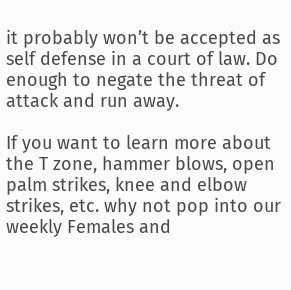it probably won’t be accepted as self defense in a court of law. Do enough to negate the threat of attack and run away.

If you want to learn more about the T zone, hammer blows, open palm strikes, knee and elbow strikes, etc. why not pop into our weekly Females and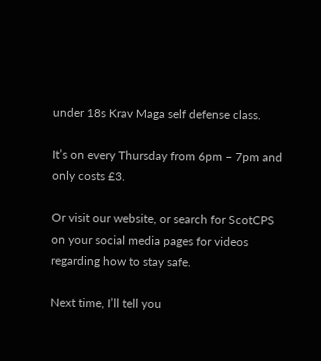under 18s Krav Maga self defense class.

It’s on every Thursday from 6pm – 7pm and only costs £3.

Or visit our website, or search for ScotCPS on your social media pages for videos regarding how to stay safe.

Next time, I’ll tell you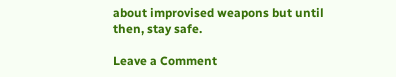about improvised weapons but until then, stay safe.

Leave a Comment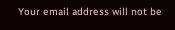Your email address will not be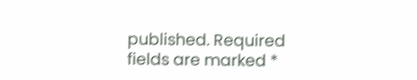published. Required fields are marked *